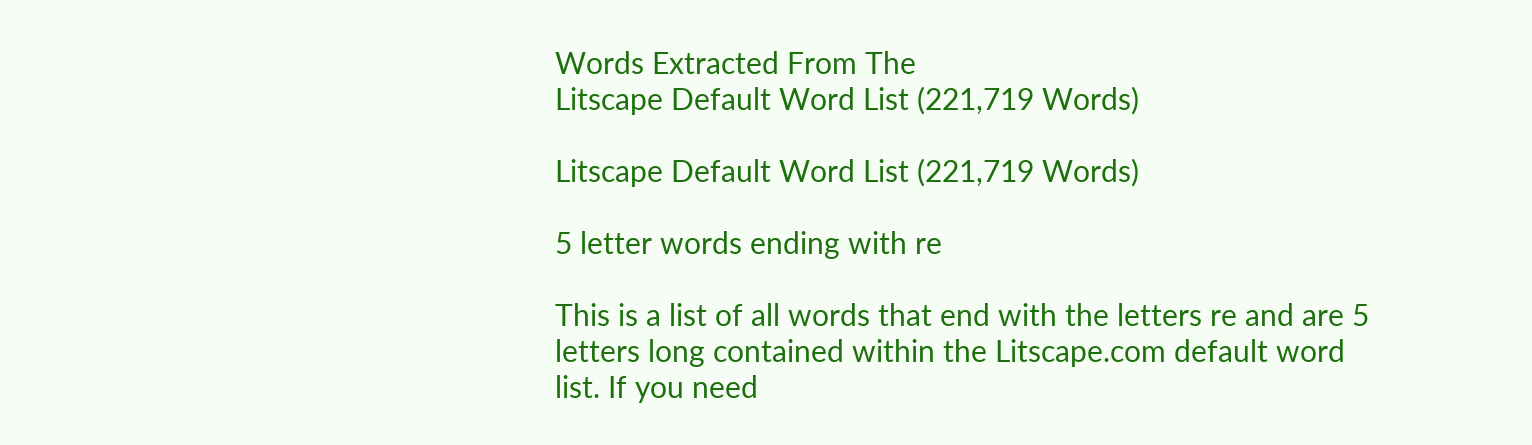Words Extracted From The
Litscape Default Word List (221,719 Words)

Litscape Default Word List (221,719 Words)

5 letter words ending with re

This is a list of all words that end with the letters re and are 5 letters long contained within the Litscape.com default word list. If you need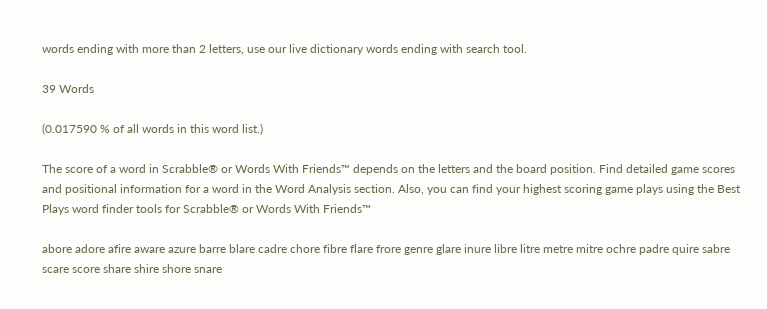words ending with more than 2 letters, use our live dictionary words ending with search tool.

39 Words

(0.017590 % of all words in this word list.)

The score of a word in Scrabble® or Words With Friends™ depends on the letters and the board position. Find detailed game scores and positional information for a word in the Word Analysis section. Also, you can find your highest scoring game plays using the Best Plays word finder tools for Scrabble® or Words With Friends™

abore adore afire aware azure barre blare cadre chore fibre flare frore genre glare inure libre litre metre mitre ochre padre quire sabre scare score share shire shore snare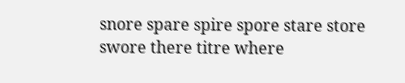snore spare spire spore stare store swore there titre where